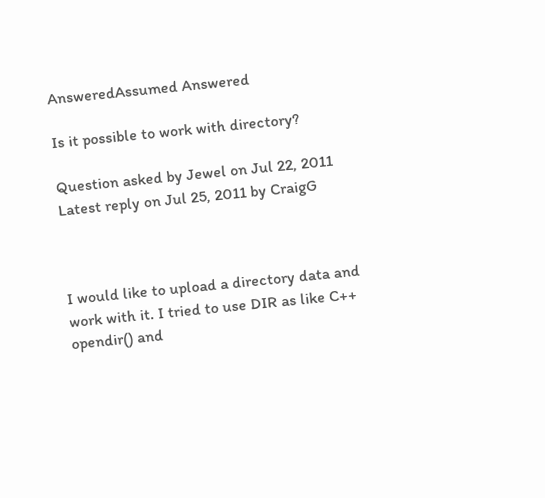AnsweredAssumed Answered

Is it possible to work with directory?

Question asked by Jewel on Jul 22, 2011
Latest reply on Jul 25, 2011 by CraigG



I would like to upload a directory data and work with it. I tried to use DIR as like C++ opendir() and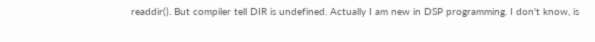readdir(). But compiler tell DIR is undefined. Actually I am new in DSP programming. I don't know, is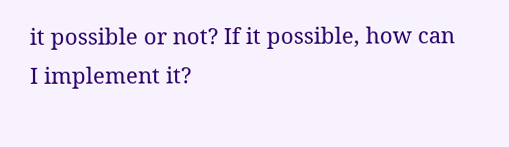it possible or not? If it possible, how can I implement it?